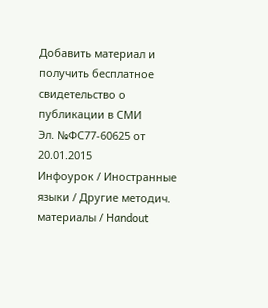Добавить материал и получить бесплатное свидетельство о публикации в СМИ
Эл. №ФС77-60625 от 20.01.2015
Инфоурок / Иностранные языки / Другие методич. материалы / Handout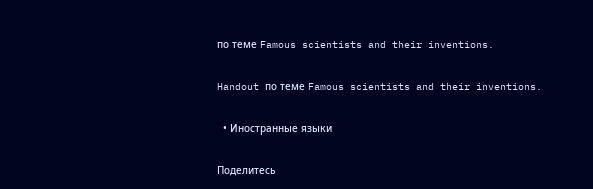по теме Famous scientists and their inventions.

Handout по теме Famous scientists and their inventions.

  • Иностранные языки

Поделитесь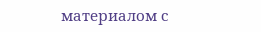материалом с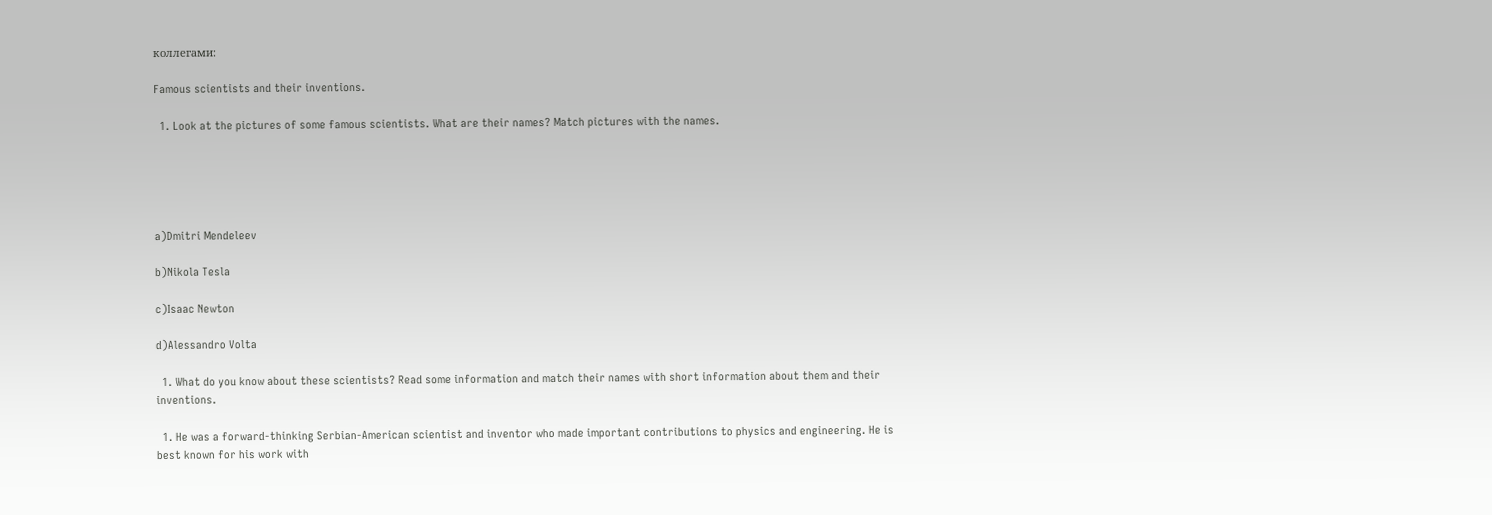коллегами:

Famous scientists and their inventions.

  1. Look at the pictures of some famous scientists. What are their names? Match pictures with the names.





a)Dmitri Mendeleev

b)Nikola Tesla

c)Isaac Newton

d)Alessandro Volta

  1. What do you know about these scientists? Read some information and match their names with short information about them and their inventions.

  1. He was a forward-thinking Serbian-American scientist and inventor who made important contributions to physics and engineering. He is best known for his work with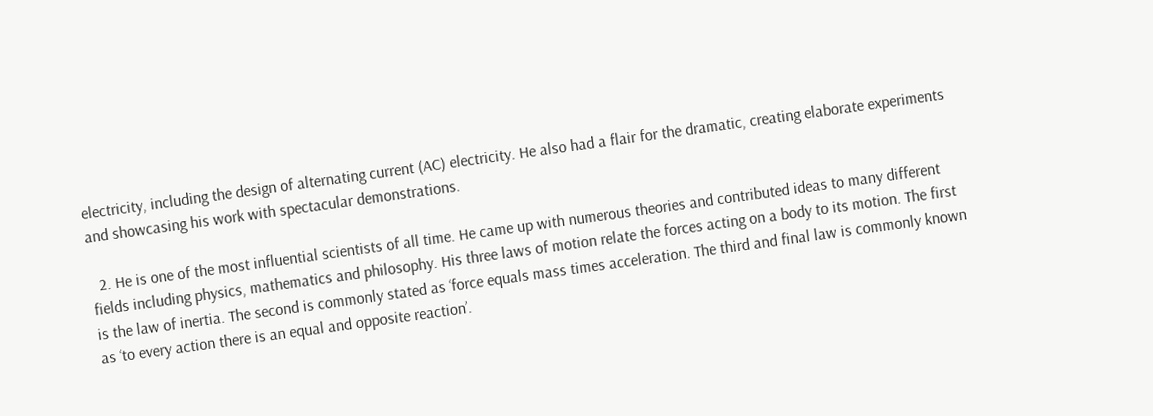electricity, including the design of alternating current (AC) electricity. He also had a flair for the dramatic, creating elaborate experiments and showcasing his work with spectacular demonstrations.

  2. He is one of the most influential scientists of all time. He came up with numerous theories and contributed ideas to many different fields including physics, mathematics and philosophy. His three laws of motion relate the forces acting on a body to its motion. The first is the law of inertia. The second is commonly stated as ‘force equals mass times acceleration. The third and final law is commonly known as ‘to every action there is an equal and opposite reaction’.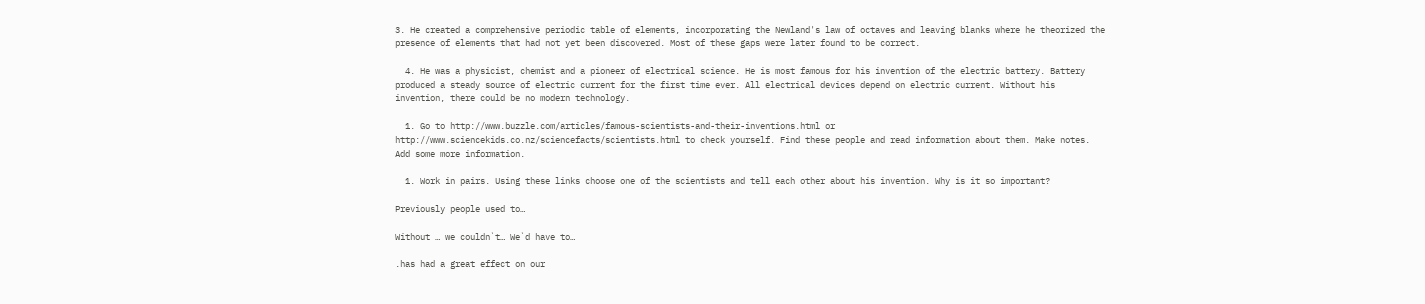3. He created a comprehensive periodic table of elements, incorporating the Newland's law of octaves and leaving blanks where he theorized the presence of elements that had not yet been discovered. Most of these gaps were later found to be correct.

  4. He was a physicist, chemist and a pioneer of electrical science. He is most famous for his invention of the electric battery. Battery produced a steady source of electric current for the first time ever. All electrical devices depend on electric current. Without his invention, there could be no modern technology.

  1. Go to http://www.buzzle.com/articles/famous-scientists-and-their-inventions.html or http://www.sciencekids.co.nz/sciencefacts/scientists.html to check yourself. Find these people and read information about them. Make notes. Add some more information.

  1. Work in pairs. Using these links choose one of the scientists and tell each other about his invention. Why is it so important?

Previously people used to…

Without … we couldn`t… We`d have to…

.has had a great effect on our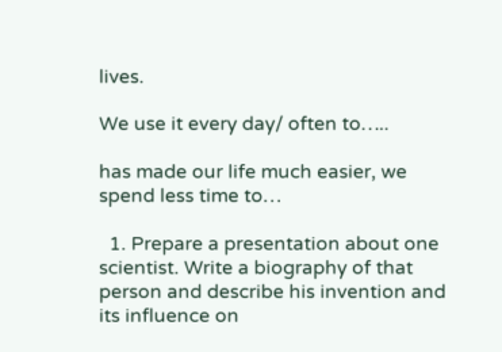lives.

We use it every day/ often to…..

has made our life much easier, we spend less time to…

  1. Prepare a presentation about one scientist. Write a biography of that person and describe his invention and its influence on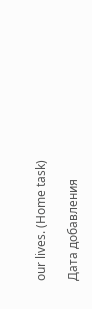our lives. (Home task)

Дата добавления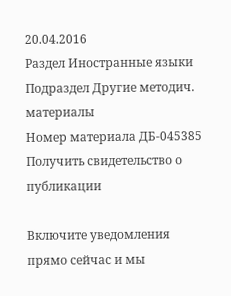20.04.2016
Раздел Иностранные языки
Подраздел Другие методич. материалы
Номер материала ДБ-045385
Получить свидетельство о публикации

Включите уведомления прямо сейчас и мы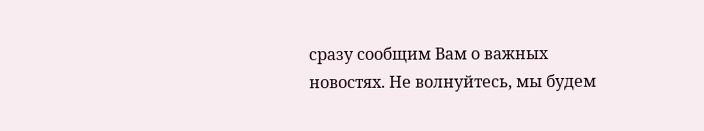сразу сообщим Вам о важных новостях. Не волнуйтесь, мы будем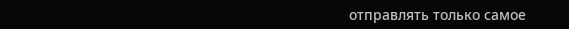отправлять только самое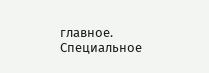главное.
Специальное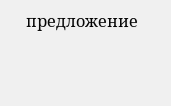предложение